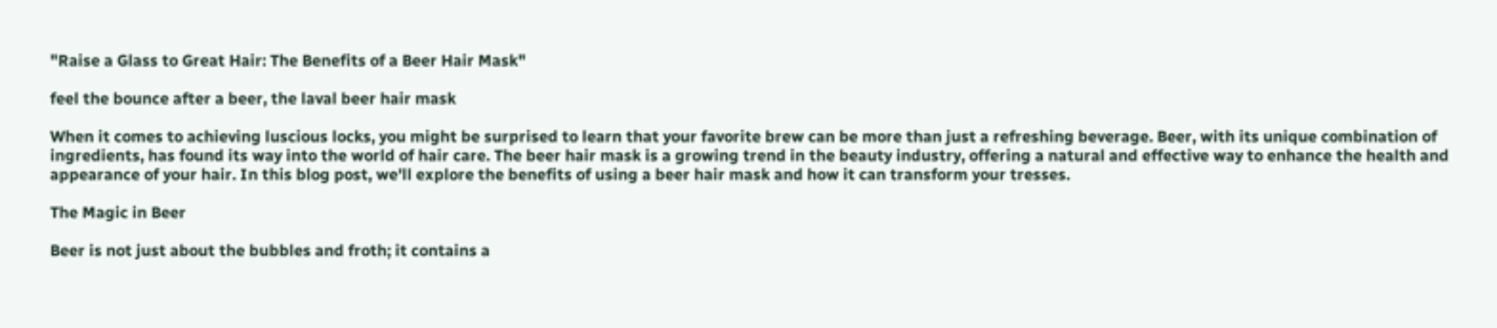"Raise a Glass to Great Hair: The Benefits of a Beer Hair Mask"

feel the bounce after a beer, the laval beer hair mask

When it comes to achieving luscious locks, you might be surprised to learn that your favorite brew can be more than just a refreshing beverage. Beer, with its unique combination of ingredients, has found its way into the world of hair care. The beer hair mask is a growing trend in the beauty industry, offering a natural and effective way to enhance the health and appearance of your hair. In this blog post, we'll explore the benefits of using a beer hair mask and how it can transform your tresses.

The Magic in Beer

Beer is not just about the bubbles and froth; it contains a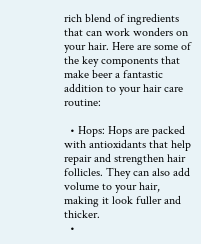rich blend of ingredients that can work wonders on your hair. Here are some of the key components that make beer a fantastic addition to your hair care routine:

  • Hops: Hops are packed with antioxidants that help repair and strengthen hair follicles. They can also add volume to your hair, making it look fuller and thicker.
  •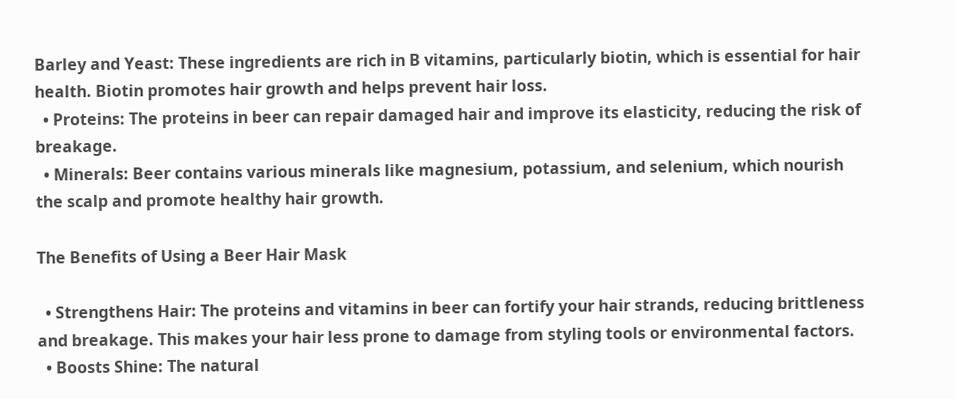Barley and Yeast: These ingredients are rich in B vitamins, particularly biotin, which is essential for hair health. Biotin promotes hair growth and helps prevent hair loss.
  • Proteins: The proteins in beer can repair damaged hair and improve its elasticity, reducing the risk of breakage.
  • Minerals: Beer contains various minerals like magnesium, potassium, and selenium, which nourish the scalp and promote healthy hair growth.

The Benefits of Using a Beer Hair Mask

  • Strengthens Hair: The proteins and vitamins in beer can fortify your hair strands, reducing brittleness and breakage. This makes your hair less prone to damage from styling tools or environmental factors.
  • Boosts Shine: The natural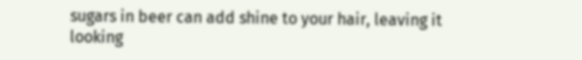sugars in beer can add shine to your hair, leaving it looking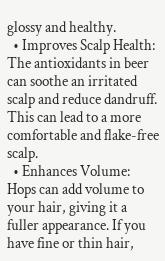glossy and healthy.
  • Improves Scalp Health: The antioxidants in beer can soothe an irritated scalp and reduce dandruff. This can lead to a more comfortable and flake-free scalp.
  • Enhances Volume: Hops can add volume to your hair, giving it a fuller appearance. If you have fine or thin hair,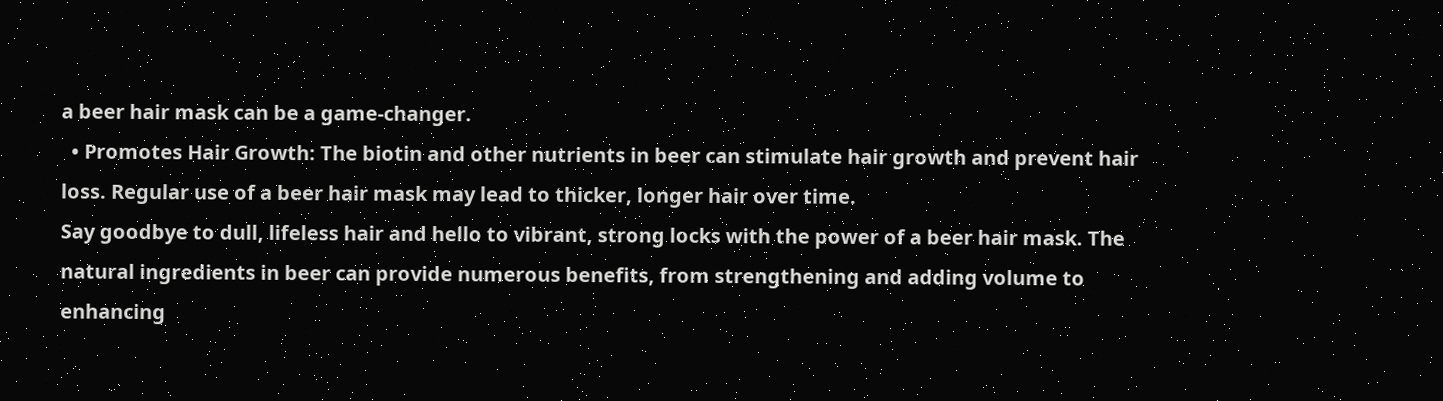a beer hair mask can be a game-changer.
  • Promotes Hair Growth: The biotin and other nutrients in beer can stimulate hair growth and prevent hair loss. Regular use of a beer hair mask may lead to thicker, longer hair over time.
Say goodbye to dull, lifeless hair and hello to vibrant, strong locks with the power of a beer hair mask. The natural ingredients in beer can provide numerous benefits, from strengthening and adding volume to enhancing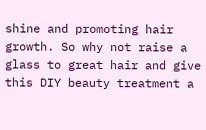shine and promoting hair growth. So why not raise a glass to great hair and give this DIY beauty treatment a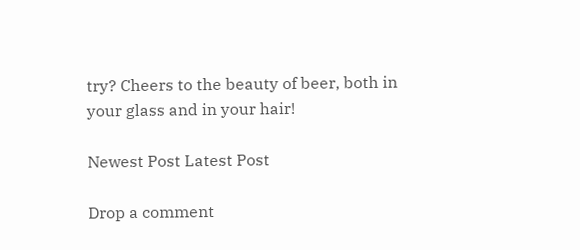try? Cheers to the beauty of beer, both in your glass and in your hair!

Newest Post Latest Post

Drop a comment